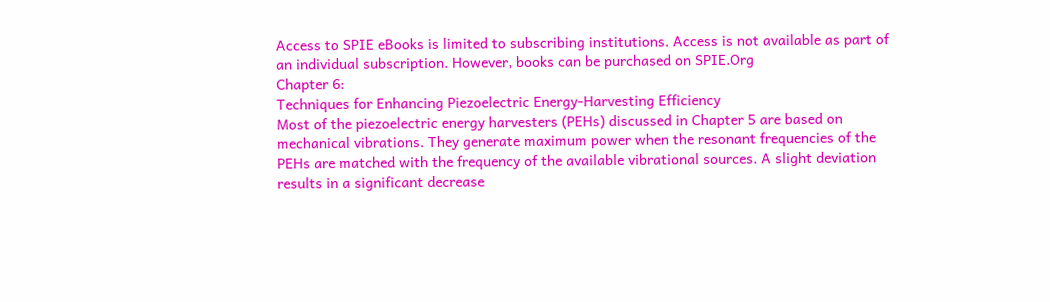Access to SPIE eBooks is limited to subscribing institutions. Access is not available as part of an individual subscription. However, books can be purchased on SPIE.Org
Chapter 6:
Techniques for Enhancing Piezoelectric Energy-Harvesting Efficiency
Most of the piezoelectric energy harvesters (PEHs) discussed in Chapter 5 are based on mechanical vibrations. They generate maximum power when the resonant frequencies of the PEHs are matched with the frequency of the available vibrational sources. A slight deviation results in a significant decrease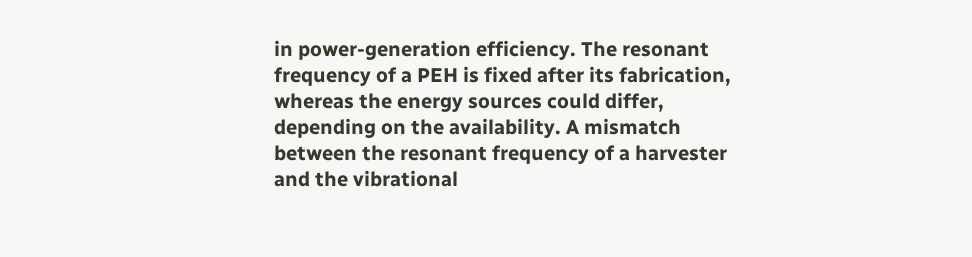in power-generation efficiency. The resonant frequency of a PEH is fixed after its fabrication, whereas the energy sources could differ, depending on the availability. A mismatch between the resonant frequency of a harvester and the vibrational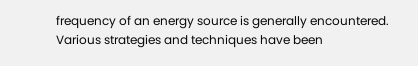frequency of an energy source is generally encountered. Various strategies and techniques have been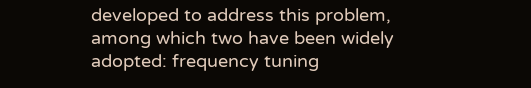developed to address this problem, among which two have been widely adopted: frequency tuning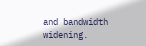and bandwidth widening.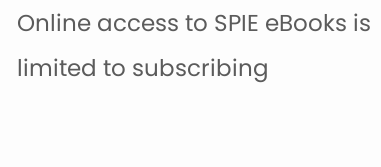Online access to SPIE eBooks is limited to subscribing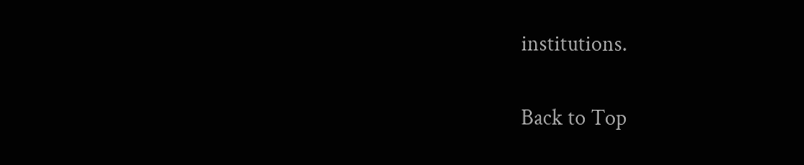institutions.

Back to Top